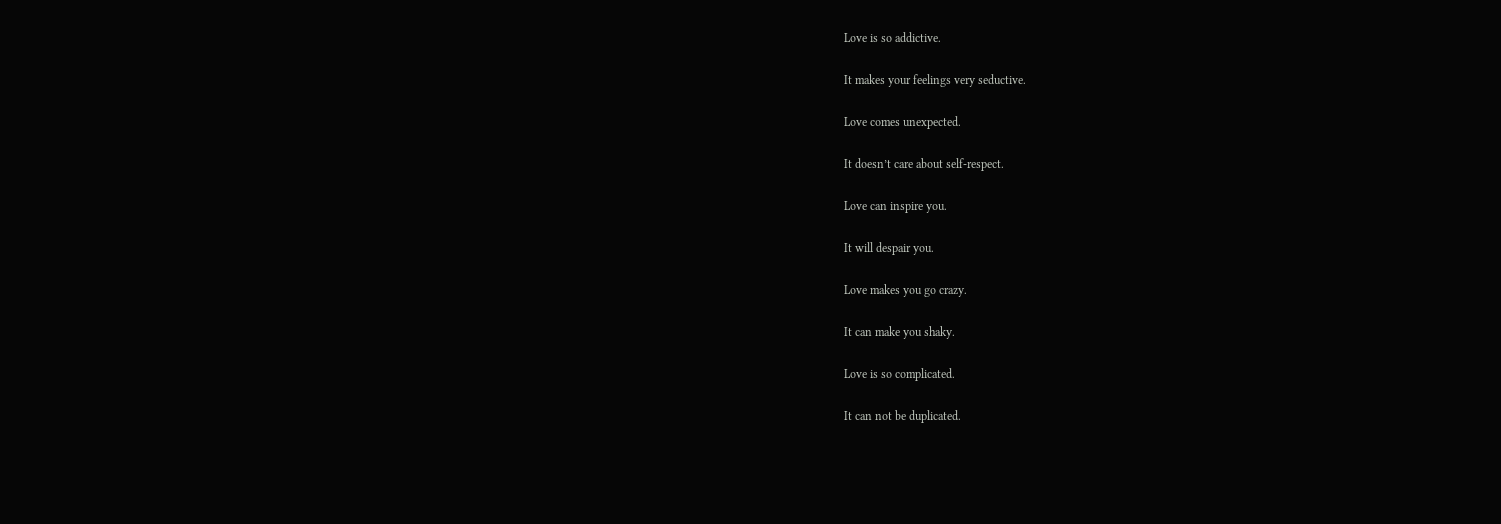Love is so addictive.

It makes your feelings very seductive.

Love comes unexpected.

It doesn’t care about self-respect.

Love can inspire you.

It will despair you.

Love makes you go crazy.

It can make you shaky.

Love is so complicated.

It can not be duplicated.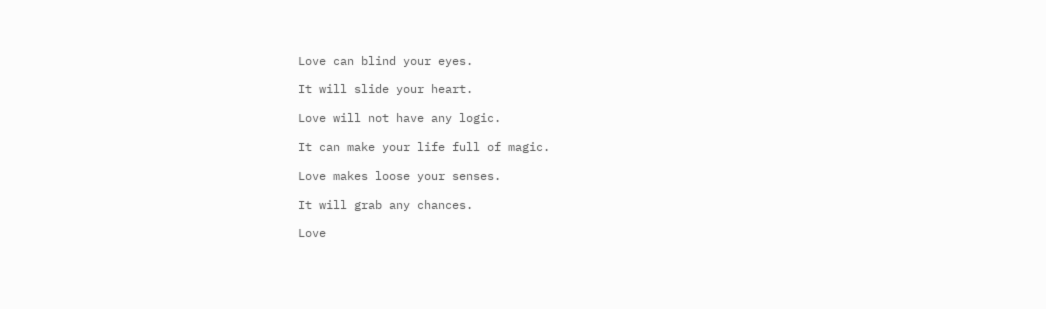Love can blind your eyes.

It will slide your heart.

Love will not have any logic.

It can make your life full of magic.

Love makes loose your senses.

It will grab any chances.

Love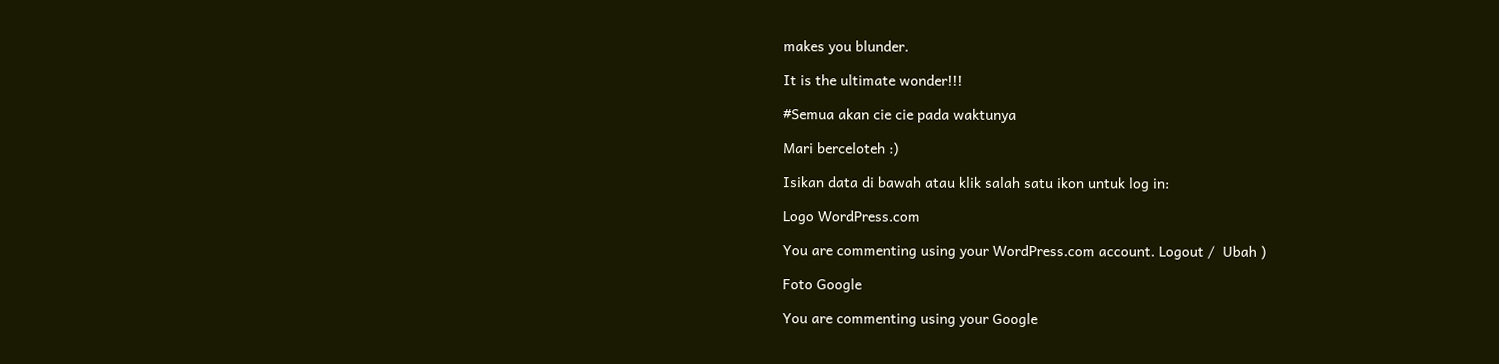makes you blunder.

It is the ultimate wonder!!!

#Semua akan cie cie pada waktunya

Mari berceloteh :)

Isikan data di bawah atau klik salah satu ikon untuk log in:

Logo WordPress.com

You are commenting using your WordPress.com account. Logout /  Ubah )

Foto Google

You are commenting using your Google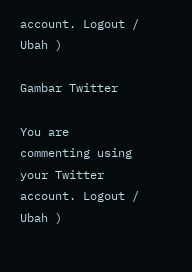account. Logout /  Ubah )

Gambar Twitter

You are commenting using your Twitter account. Logout /  Ubah )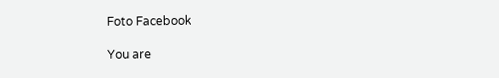Foto Facebook

You are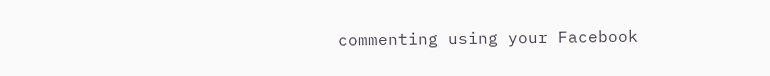commenting using your Facebook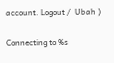account. Logout /  Ubah )

Connecting to %s